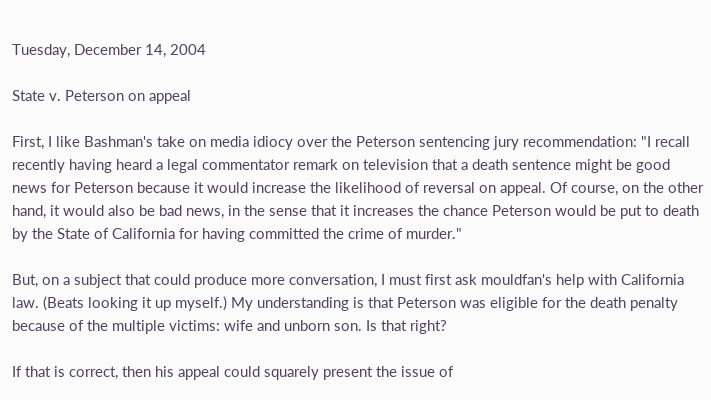Tuesday, December 14, 2004

State v. Peterson on appeal

First, I like Bashman's take on media idiocy over the Peterson sentencing jury recommendation: "I recall recently having heard a legal commentator remark on television that a death sentence might be good news for Peterson because it would increase the likelihood of reversal on appeal. Of course, on the other hand, it would also be bad news, in the sense that it increases the chance Peterson would be put to death by the State of California for having committed the crime of murder."

But, on a subject that could produce more conversation, I must first ask mouldfan's help with California law. (Beats looking it up myself.) My understanding is that Peterson was eligible for the death penalty because of the multiple victims: wife and unborn son. Is that right?

If that is correct, then his appeal could squarely present the issue of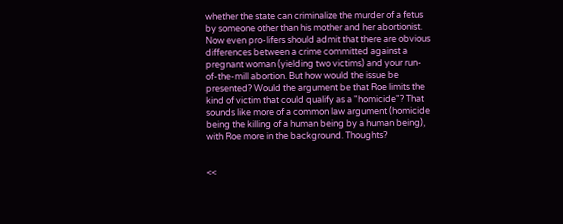whether the state can criminalize the murder of a fetus by someone other than his mother and her abortionist. Now even pro-lifers should admit that there are obvious differences between a crime committed against a pregnant woman (yielding two victims) and your run-of-the-mill abortion. But how would the issue be presented? Would the argument be that Roe limits the kind of victim that could qualify as a "homicide"? That sounds like more of a common law argument (homicide being the killing of a human being by a human being), with Roe more in the background. Thoughts?


<<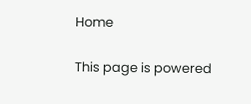Home

This page is powered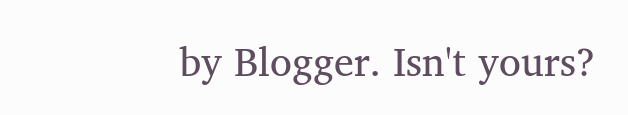by Blogger. Isn't yours?